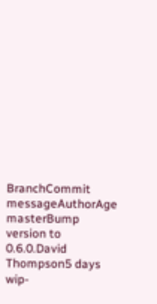BranchCommit messageAuthorAge
masterBump version to 0.6.0.David Thompson5 days
wip-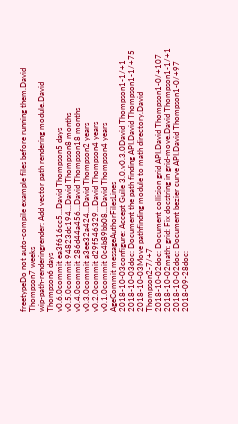freetypeDo not auto-compile example files before running them.David Thompson7 weeks
wip-path-renderingrender: Add vector path rendering module.David Thompson6 days
v0.6.0commit ea3f616cc5...David Thompson5 days
v0.5.0commit 94823dc194...David Thompson8 months
v0.4.0commit 286d44a456...David Thompson18 months
v0.3.0commit a3ee32a424...David Thompson2 years
v0.2.0commit d29f546329...David Thompson4 years
v0.1.0commit 0c4b89bb08...David Thompson4 years
AgeCommit messageAuthorFilesLines
2018-10-03configure: Accept Guile 3.0.v0.3.0David Thompson1-1/+1
2018-10-03doc: Document the path finding API.David Thompson1-1/+75
2018-10-03Move pathfinding module to math directory.David Thompson2-7/+7
2018-10-02doc: Document collision grid API.David Thompson1-0/+107
2018-10-02math: grid: Fix docstring in grid-move.David Thompson1-1/+1
2018-10-02doc: Document bezier curve API.David Thompson1-0/+97
2018-09-28doc: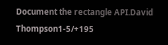Document the rectangle API.David Thompson1-5/+195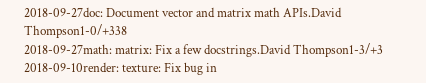2018-09-27doc: Document vector and matrix math APIs.David Thompson1-0/+338
2018-09-27math: matrix: Fix a few docstrings.David Thompson1-3/+3
2018-09-10render: texture: Fix bug in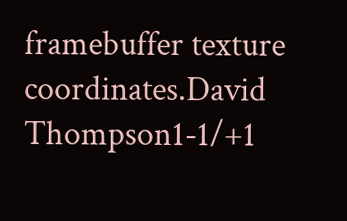framebuffer texture coordinates.David Thompson1-1/+1